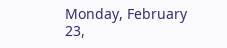Monday, February 23,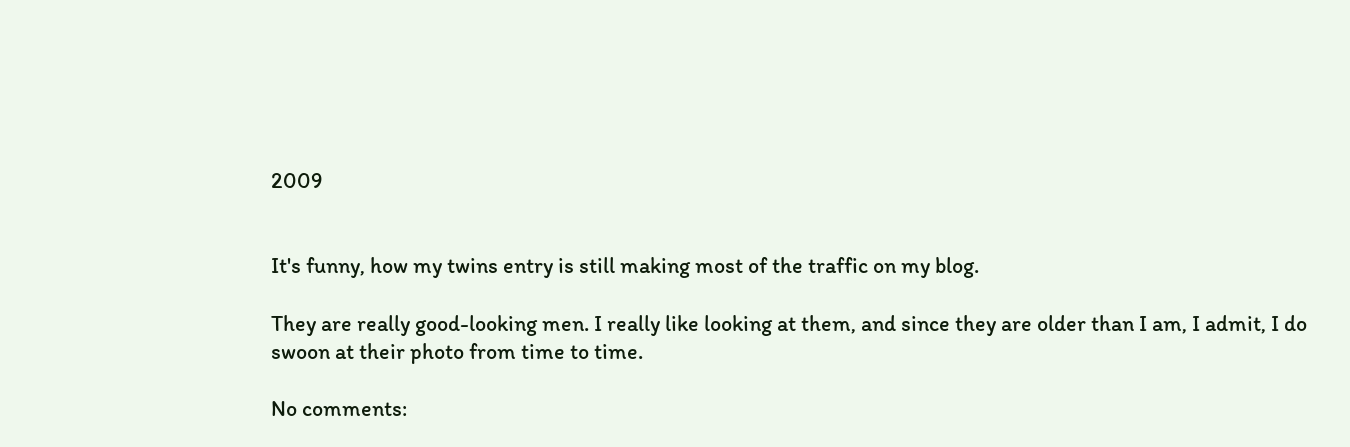2009


It's funny, how my twins entry is still making most of the traffic on my blog.

They are really good-looking men. I really like looking at them, and since they are older than I am, I admit, I do swoon at their photo from time to time.

No comments: